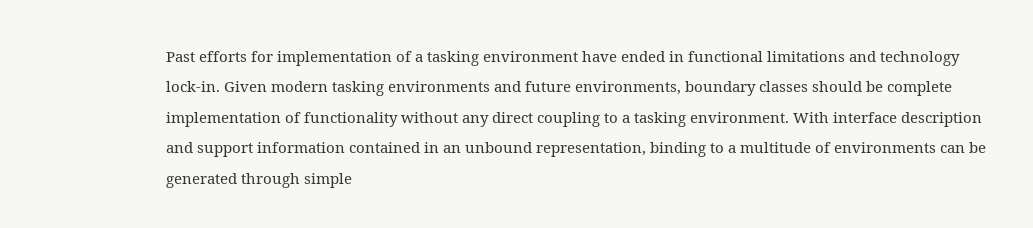Past efforts for implementation of a tasking environment have ended in functional limitations and technology lock-in. Given modern tasking environments and future environments, boundary classes should be complete implementation of functionality without any direct coupling to a tasking environment. With interface description and support information contained in an unbound representation, binding to a multitude of environments can be generated through simple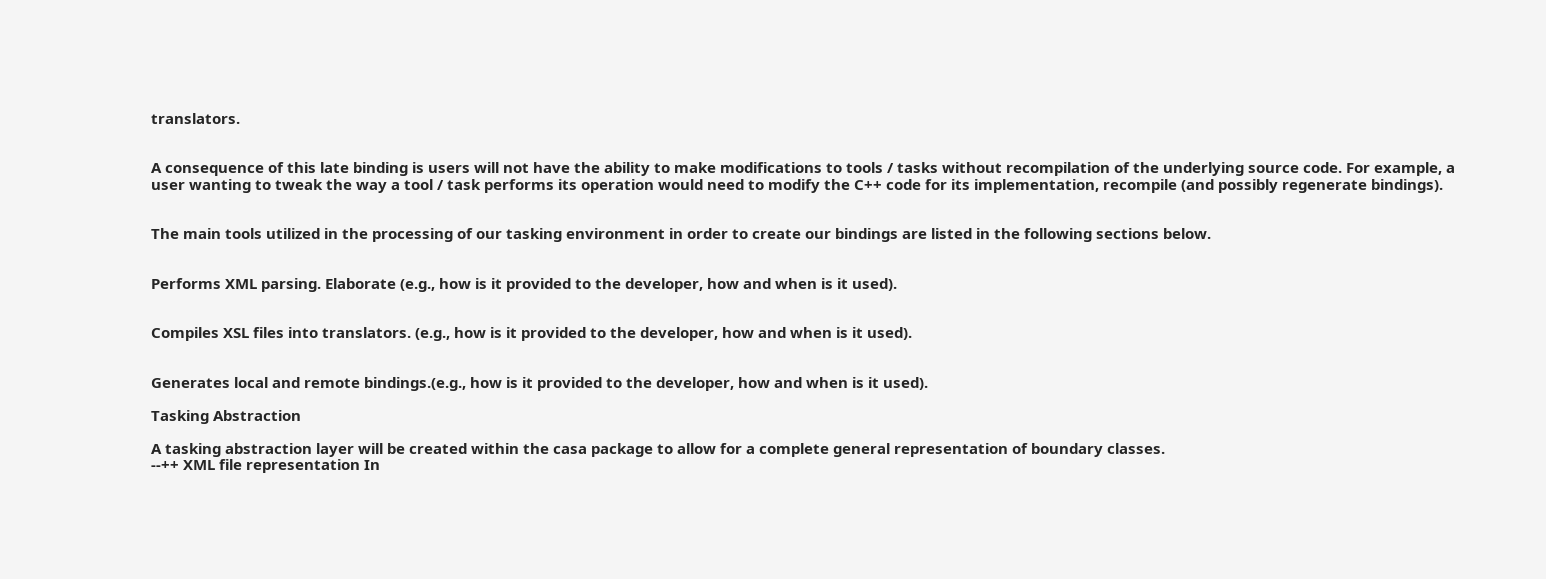translators.


A consequence of this late binding is users will not have the ability to make modifications to tools / tasks without recompilation of the underlying source code. For example, a user wanting to tweak the way a tool / task performs its operation would need to modify the C++ code for its implementation, recompile (and possibly regenerate bindings).


The main tools utilized in the processing of our tasking environment in order to create our bindings are listed in the following sections below.


Performs XML parsing. Elaborate (e.g., how is it provided to the developer, how and when is it used).


Compiles XSL files into translators. (e.g., how is it provided to the developer, how and when is it used).


Generates local and remote bindings.(e.g., how is it provided to the developer, how and when is it used).

Tasking Abstraction

A tasking abstraction layer will be created within the casa package to allow for a complete general representation of boundary classes.
--++ XML file representation In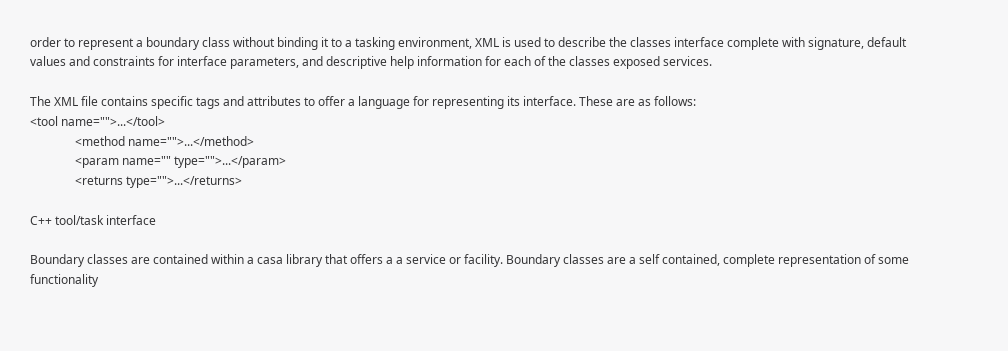order to represent a boundary class without binding it to a tasking environment, XML is used to describe the classes interface complete with signature, default values and constraints for interface parameters, and descriptive help information for each of the classes exposed services.

The XML file contains specific tags and attributes to offer a language for representing its interface. These are as follows:
<tool name="">...</tool>
               <method name="">...</method>
               <param name="" type="">...</param>
               <returns type="">...</returns>

C++ tool/task interface

Boundary classes are contained within a casa library that offers a a service or facility. Boundary classes are a self contained, complete representation of some functionality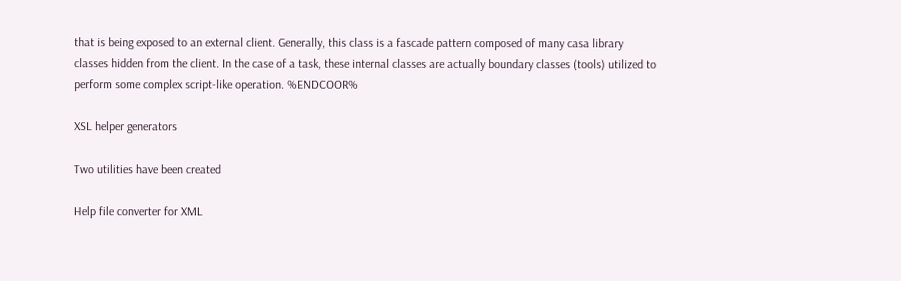that is being exposed to an external client. Generally, this class is a fascade pattern composed of many casa library classes hidden from the client. In the case of a task, these internal classes are actually boundary classes (tools) utilized to perform some complex script-like operation. %ENDCOOR%

XSL helper generators

Two utilities have been created

Help file converter for XML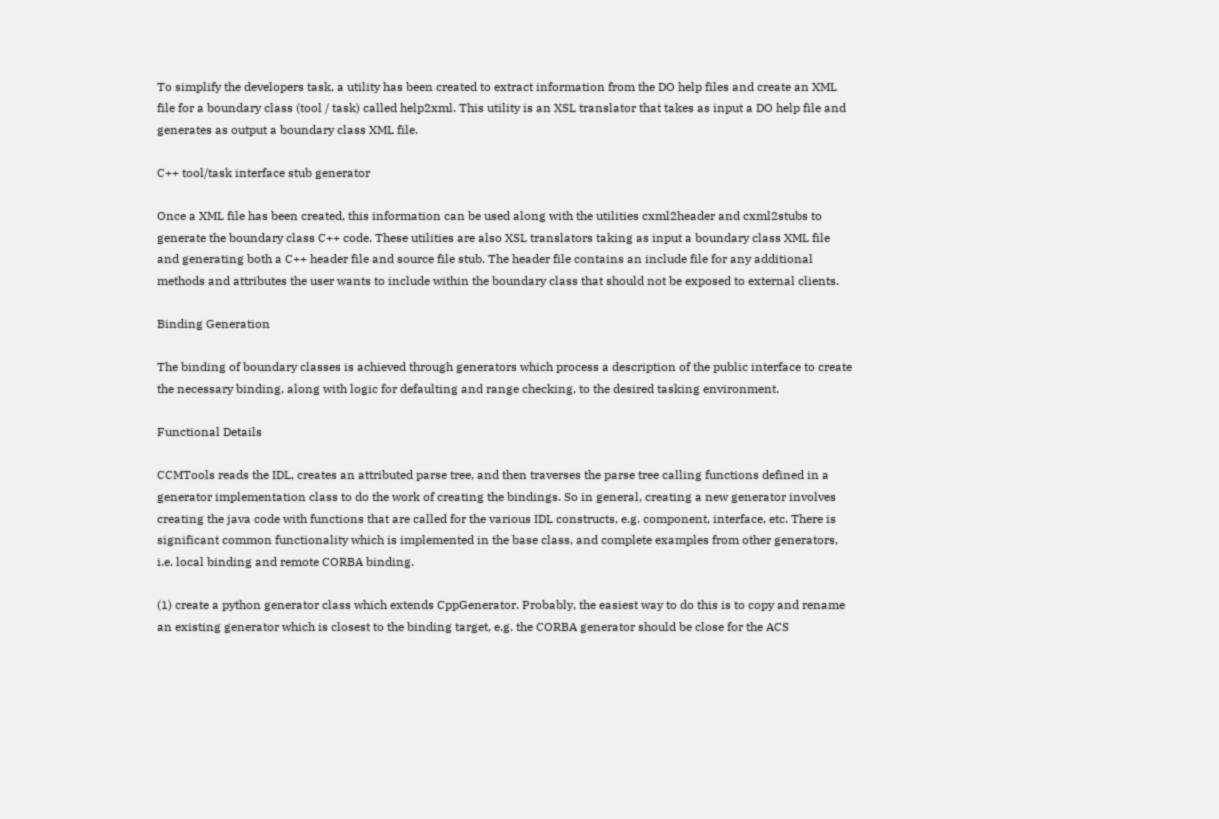To simplify the developers task, a utility has been created to extract information from the DO help files and create an XML file for a boundary class (tool / task) called help2xml. This utility is an XSL translator that takes as input a DO help file and generates as output a boundary class XML file.

C++ tool/task interface stub generator

Once a XML file has been created, this information can be used along with the utilities cxml2header and cxml2stubs to generate the boundary class C++ code. These utilities are also XSL translators taking as input a boundary class XML file and generating both a C++ header file and source file stub. The header file contains an include file for any additional methods and attributes the user wants to include within the boundary class that should not be exposed to external clients.

Binding Generation

The binding of boundary classes is achieved through generators which process a description of the public interface to create the necessary binding, along with logic for defaulting and range checking, to the desired tasking environment.

Functional Details

CCMTools reads the IDL, creates an attributed parse tree, and then traverses the parse tree calling functions defined in a generator implementation class to do the work of creating the bindings. So in general, creating a new generator involves creating the java code with functions that are called for the various IDL constructs, e.g. component, interface, etc. There is significant common functionality which is implemented in the base class, and complete examples from other generators, i.e. local binding and remote CORBA binding.

(1) create a python generator class which extends CppGenerator. Probably, the easiest way to do this is to copy and rename an existing generator which is closest to the binding target, e.g. the CORBA generator should be close for the ACS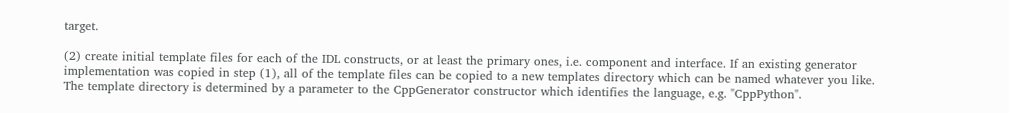target.

(2) create initial template files for each of the IDL constructs, or at least the primary ones, i.e. component and interface. If an existing generator implementation was copied in step (1), all of the template files can be copied to a new templates directory which can be named whatever you like. The template directory is determined by a parameter to the CppGenerator constructor which identifies the language, e.g. "CppPython".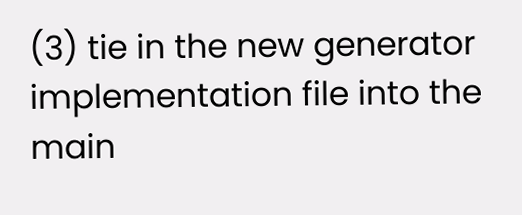(3) tie in the new generator implementation file into the main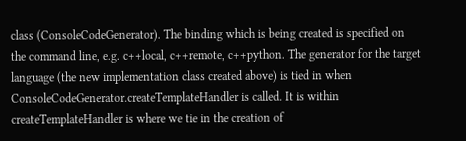class (ConsoleCodeGenerator). The binding which is being created is specified on the command line, e.g. c++local, c++remote, c++python. The generator for the target language (the new implementation class created above) is tied in when ConsoleCodeGenerator.createTemplateHandler is called. It is within createTemplateHandler is where we tie in the creation of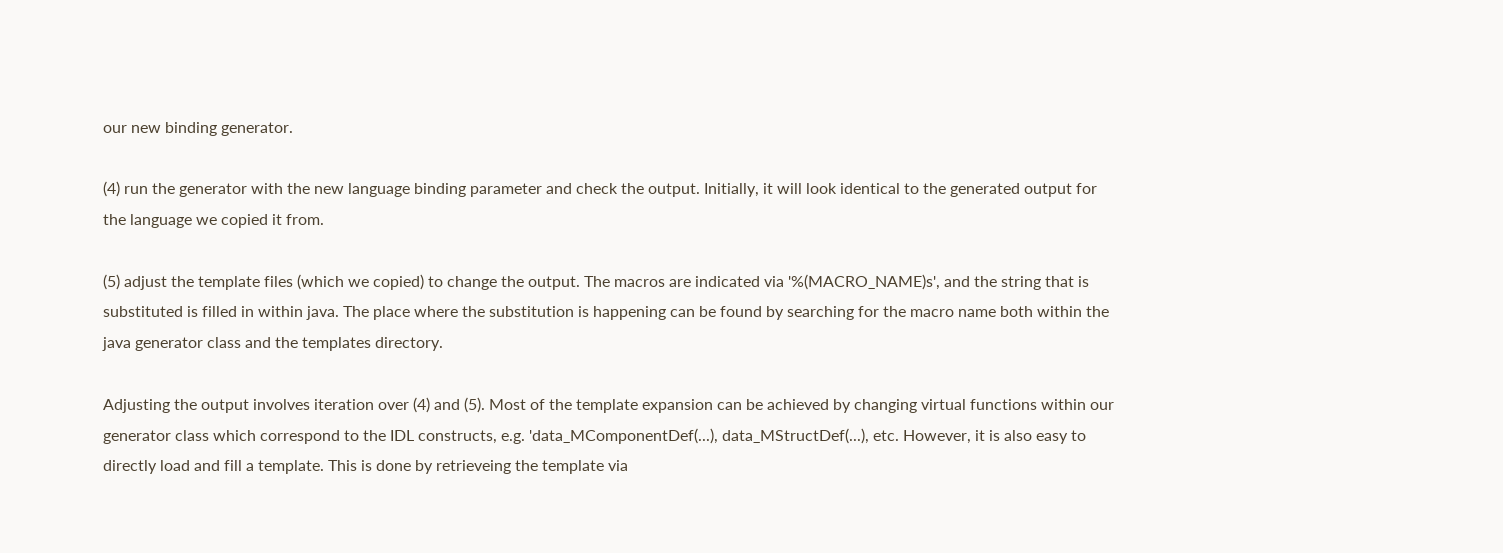our new binding generator.

(4) run the generator with the new language binding parameter and check the output. Initially, it will look identical to the generated output for the language we copied it from.

(5) adjust the template files (which we copied) to change the output. The macros are indicated via '%(MACRO_NAME)s', and the string that is substituted is filled in within java. The place where the substitution is happening can be found by searching for the macro name both within the java generator class and the templates directory.

Adjusting the output involves iteration over (4) and (5). Most of the template expansion can be achieved by changing virtual functions within our generator class which correspond to the IDL constructs, e.g. 'data_MComponentDef(...), data_MStructDef(...), etc. However, it is also easy to directly load and fill a template. This is done by retrieveing the template via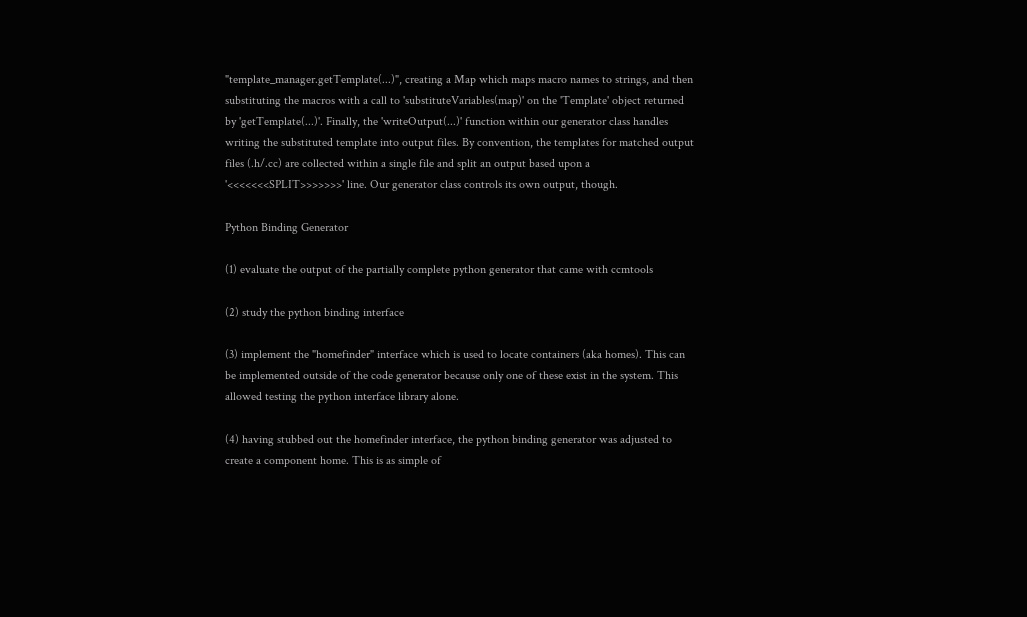"template_manager.getTemplate(...)", creating a Map which maps macro names to strings, and then substituting the macros with a call to 'substituteVariables(map)' on the 'Template' object returned by 'getTemplate(...)'. Finally, the 'writeOutput(...)' function within our generator class handles writing the substituted template into output files. By convention, the templates for matched output files (.h/.cc) are collected within a single file and split an output based upon a '<<<<<<<SPLIT>>>>>>>' line. Our generator class controls its own output, though.

Python Binding Generator

(1) evaluate the output of the partially complete python generator that came with ccmtools

(2) study the python binding interface

(3) implement the "homefinder" interface which is used to locate containers (aka homes). This can be implemented outside of the code generator because only one of these exist in the system. This allowed testing the python interface library alone.

(4) having stubbed out the homefinder interface, the python binding generator was adjusted to create a component home. This is as simple of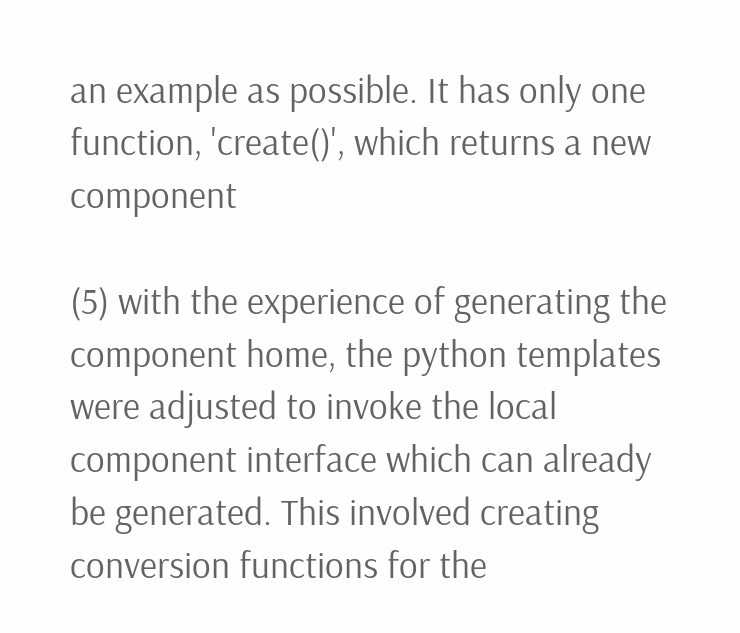an example as possible. It has only one function, 'create()', which returns a new component

(5) with the experience of generating the component home, the python templates were adjusted to invoke the local component interface which can already be generated. This involved creating conversion functions for the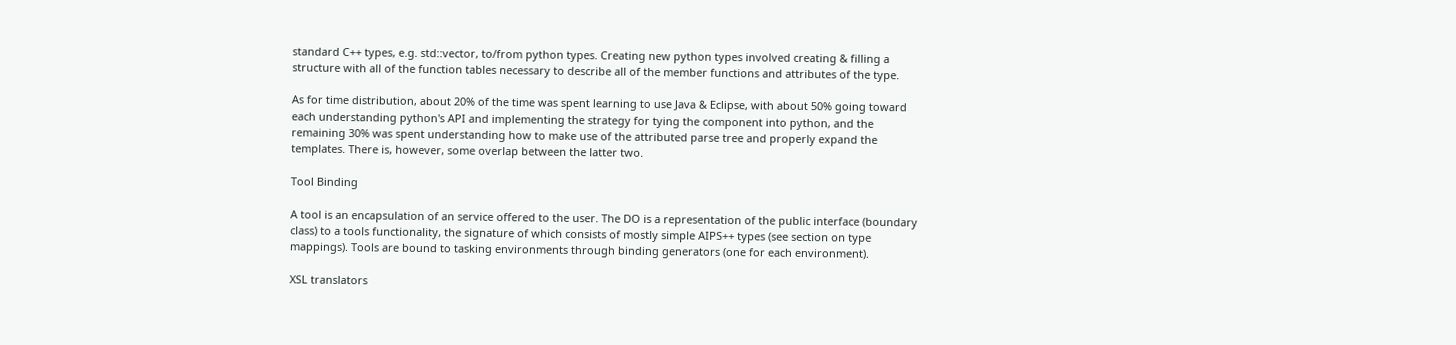standard C++ types, e.g. std::vector, to/from python types. Creating new python types involved creating & filling a structure with all of the function tables necessary to describe all of the member functions and attributes of the type.

As for time distribution, about 20% of the time was spent learning to use Java & Eclipse, with about 50% going toward each understanding python's API and implementing the strategy for tying the component into python, and the remaining 30% was spent understanding how to make use of the attributed parse tree and properly expand the templates. There is, however, some overlap between the latter two.

Tool Binding

A tool is an encapsulation of an service offered to the user. The DO is a representation of the public interface (boundary class) to a tools functionality, the signature of which consists of mostly simple AIPS++ types (see section on type mappings). Tools are bound to tasking environments through binding generators (one for each environment).

XSL translators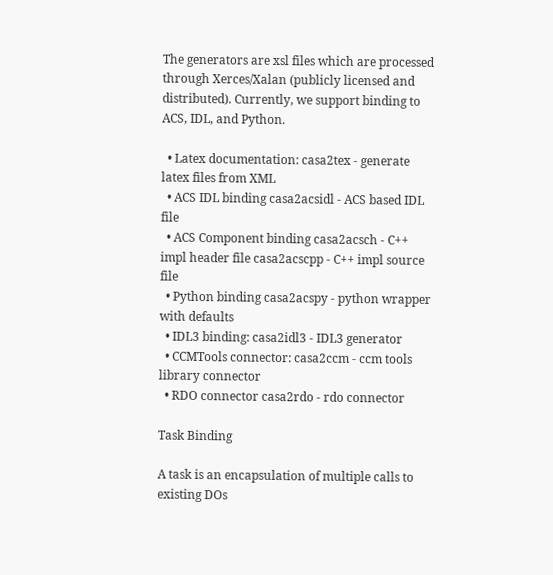The generators are xsl files which are processed through Xerces/Xalan (publicly licensed and distributed). Currently, we support binding to ACS, IDL, and Python.

  • Latex documentation: casa2tex - generate latex files from XML
  • ACS IDL binding casa2acsidl - ACS based IDL file
  • ACS Component binding casa2acsch - C++ impl header file casa2acscpp - C++ impl source file
  • Python binding casa2acspy - python wrapper with defaults
  • IDL3 binding: casa2idl3 - IDL3 generator
  • CCMTools connector: casa2ccm - ccm tools library connector
  • RDO connector casa2rdo - rdo connector

Task Binding

A task is an encapsulation of multiple calls to existing DOs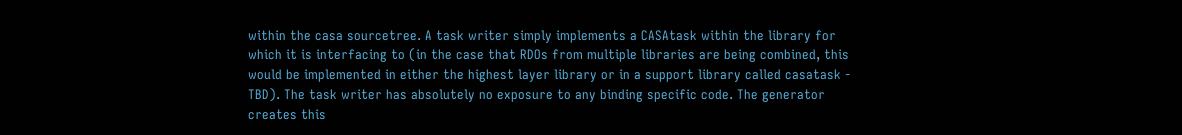within the casa sourcetree. A task writer simply implements a CASAtask within the library for which it is interfacing to (in the case that RDOs from multiple libraries are being combined, this would be implemented in either the highest layer library or in a support library called casatask - TBD). The task writer has absolutely no exposure to any binding specific code. The generator creates this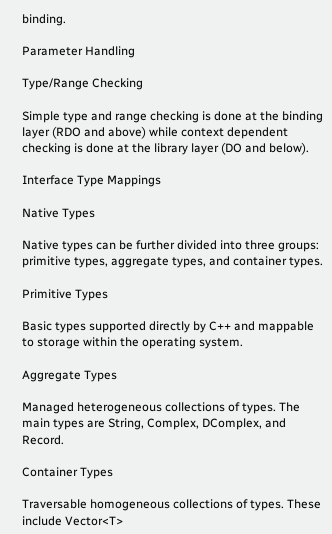binding.

Parameter Handling

Type/Range Checking

Simple type and range checking is done at the binding layer (RDO and above) while context dependent checking is done at the library layer (DO and below).

Interface Type Mappings

Native Types

Native types can be further divided into three groups: primitive types, aggregate types, and container types.

Primitive Types

Basic types supported directly by C++ and mappable to storage within the operating system.

Aggregate Types

Managed heterogeneous collections of types. The main types are String, Complex, DComplex, and Record.

Container Types

Traversable homogeneous collections of types. These include Vector<T>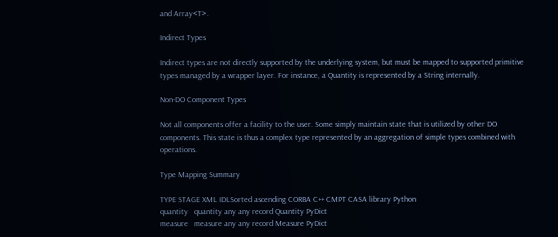and Array<T>.

Indirect Types

Indirect types are not directly supported by the underlying system, but must be mapped to supported primitive types managed by a wrapper layer. For instance, a Quantity is represented by a String internally.

Non-DO Component Types

Not all components offer a facility to the user. Some simply maintain state that is utilized by other DO components. This state is thus a complex type represented by an aggregation of simple types combined with operations.

Type Mapping Summary

TYPE STAGE XML IDLSorted ascending CORBA C++ CMPT CASA library Python
quantity   quantity any any record Quantity PyDict
measure   measure any any record Measure PyDict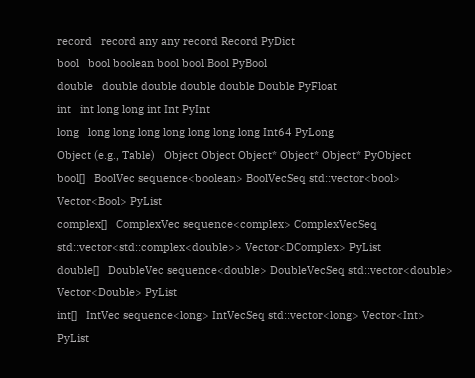record   record any any record Record PyDict
bool   bool boolean bool bool Bool PyBool
double   double double double double Double PyFloat
int   int long long int Int PyInt
long   long long long long long long long Int64 PyLong
Object (e.g., Table)   Object Object Object* Object* Object* PyObject
bool[]   BoolVec sequence<boolean> BoolVecSeq std::vector<bool> Vector<Bool> PyList
complex[]   ComplexVec sequence<complex> ComplexVecSeq std::vector<std::complex<double>> Vector<DComplex> PyList
double[]   DoubleVec sequence<double> DoubleVecSeq std::vector<double> Vector<Double> PyList
int[]   IntVec sequence<long> IntVecSeq std::vector<long> Vector<Int> PyList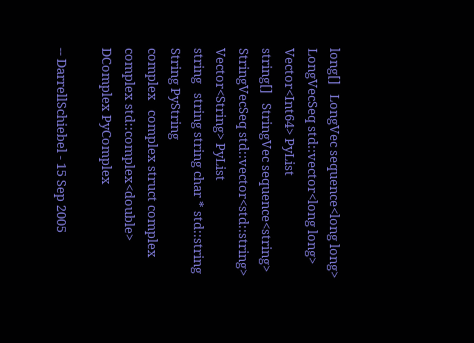long[]   LongVec sequence<long long> LongVecSeq std::vector<long long> Vector<Int64> PyList
string[]   StringVec sequence<string> StringVecSeq std::vector<std::string> Vector<String> PyList
string   string string char * std::string String PyString
complex   complex struct complex complex std::complex<double> DComplex PyComplex

-- DarrellSchiebel - 15 Sep 2005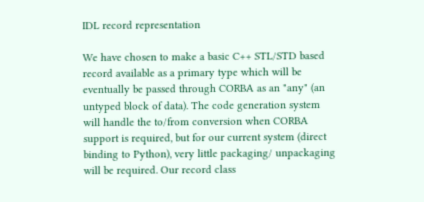IDL record representation

We have chosen to make a basic C++ STL/STD based record available as a primary type which will be eventually be passed through CORBA as an "any" (an untyped block of data). The code generation system will handle the to/from conversion when CORBA support is required, but for our current system (direct binding to Python), very little packaging/ unpackaging will be required. Our record class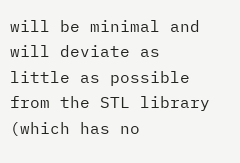will be minimal and will deviate as little as possible from the STL library (which has no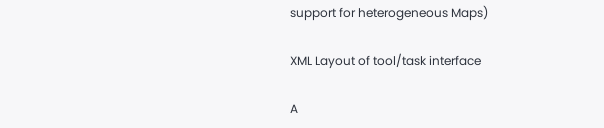support for heterogeneous Maps)

XML Layout of tool/task interface

A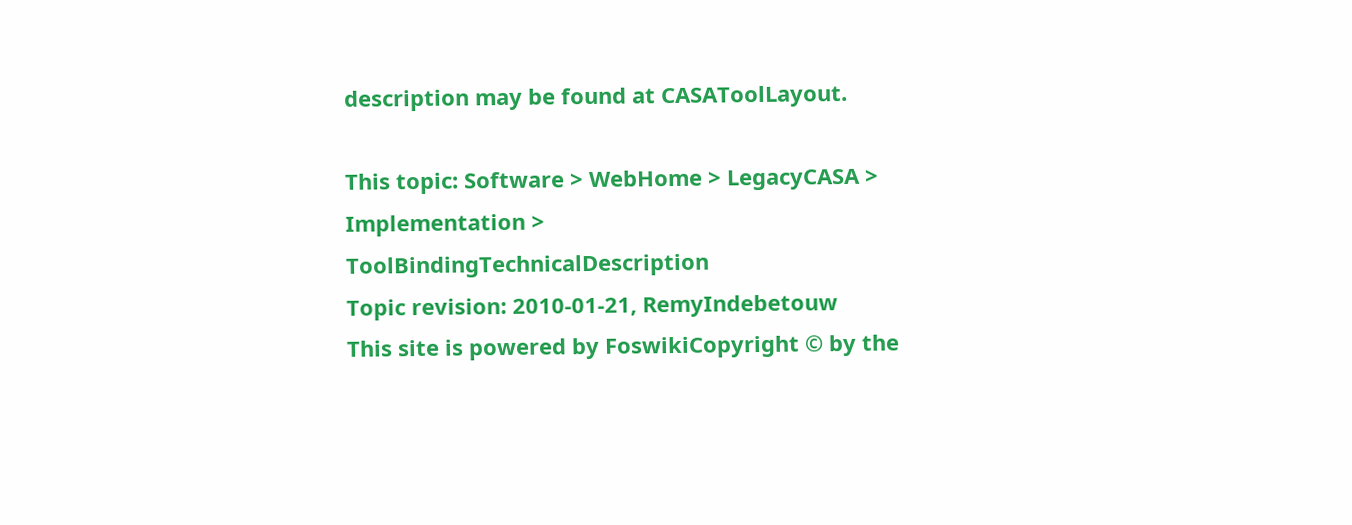description may be found at CASAToolLayout.

This topic: Software > WebHome > LegacyCASA > Implementation > ToolBindingTechnicalDescription
Topic revision: 2010-01-21, RemyIndebetouw
This site is powered by FoswikiCopyright © by the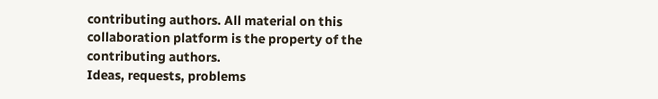contributing authors. All material on this collaboration platform is the property of the contributing authors.
Ideas, requests, problems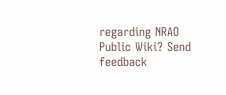regarding NRAO Public Wiki? Send feedback